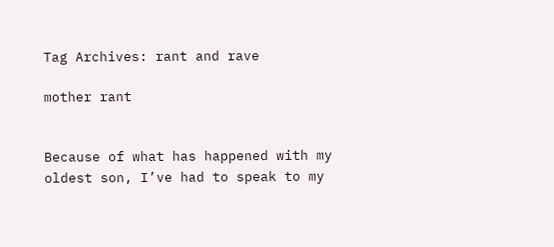Tag Archives: rant and rave

mother rant


Because of what has happened with my oldest son, I’ve had to speak to my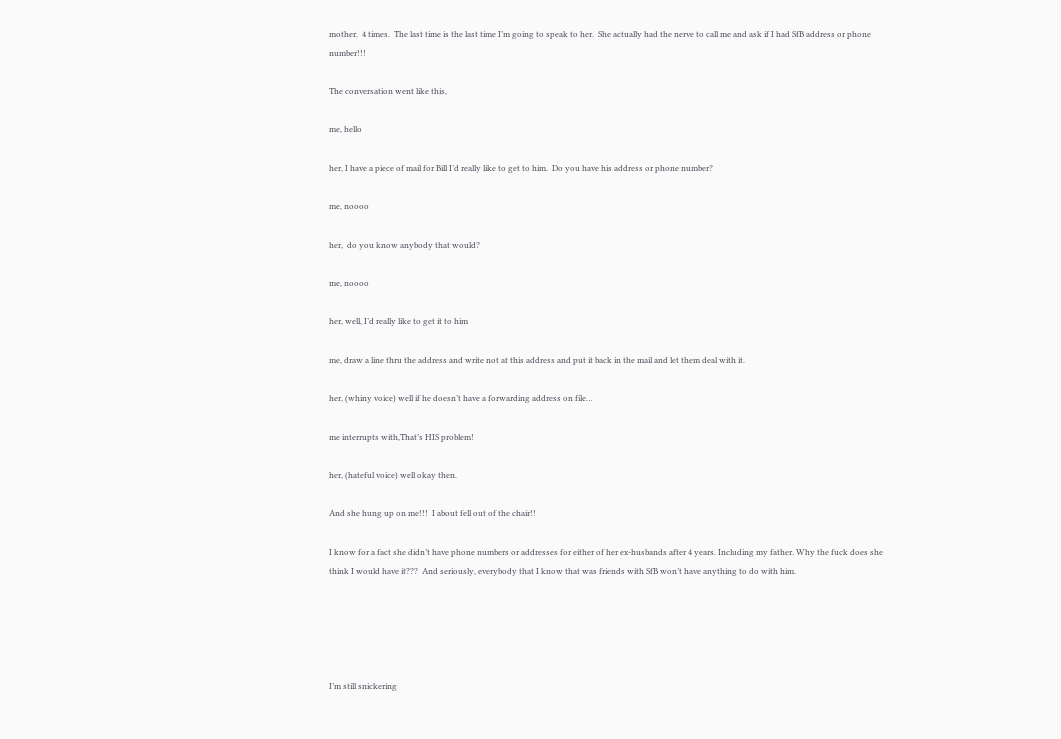mother.  4 times.  The last time is the last time I’m going to speak to her.  She actually had the nerve to call me and ask if I had SfB address or phone number!!!

The conversation went like this,

me, hello

her, I have a piece of mail for Bill I’d really like to get to him.  Do you have his address or phone number?

me, noooo

her,  do you know anybody that would?

me, noooo

her, well, I’d really like to get it to him

me, draw a line thru the address and write not at this address and put it back in the mail and let them deal with it.

her, (whiny voice) well if he doesn’t have a forwarding address on file…

me interrupts with,That’s HIS problem!

her, (hateful voice) well okay then.

And she hung up on me!!!  I about fell out of the chair!!

I know for a fact she didn’t have phone numbers or addresses for either of her ex-husbands after 4 years. Including my father. Why the fuck does she think I would have it???  And seriously, everybody that I know that was friends with SfB won’t have anything to do with him.





I’m still snickering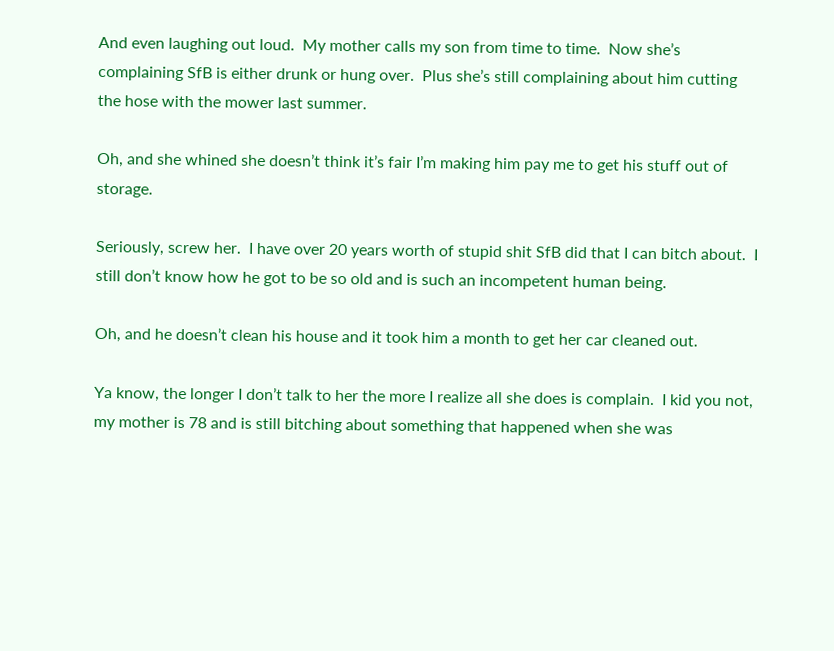And even laughing out loud.  My mother calls my son from time to time.  Now she’s complaining SfB is either drunk or hung over.  Plus she’s still complaining about him cutting the hose with the mower last summer.

Oh, and she whined she doesn’t think it’s fair I’m making him pay me to get his stuff out of storage.

Seriously, screw her.  I have over 20 years worth of stupid shit SfB did that I can bitch about.  I still don’t know how he got to be so old and is such an incompetent human being.

Oh, and he doesn’t clean his house and it took him a month to get her car cleaned out.

Ya know, the longer I don’t talk to her the more I realize all she does is complain.  I kid you not, my mother is 78 and is still bitching about something that happened when she was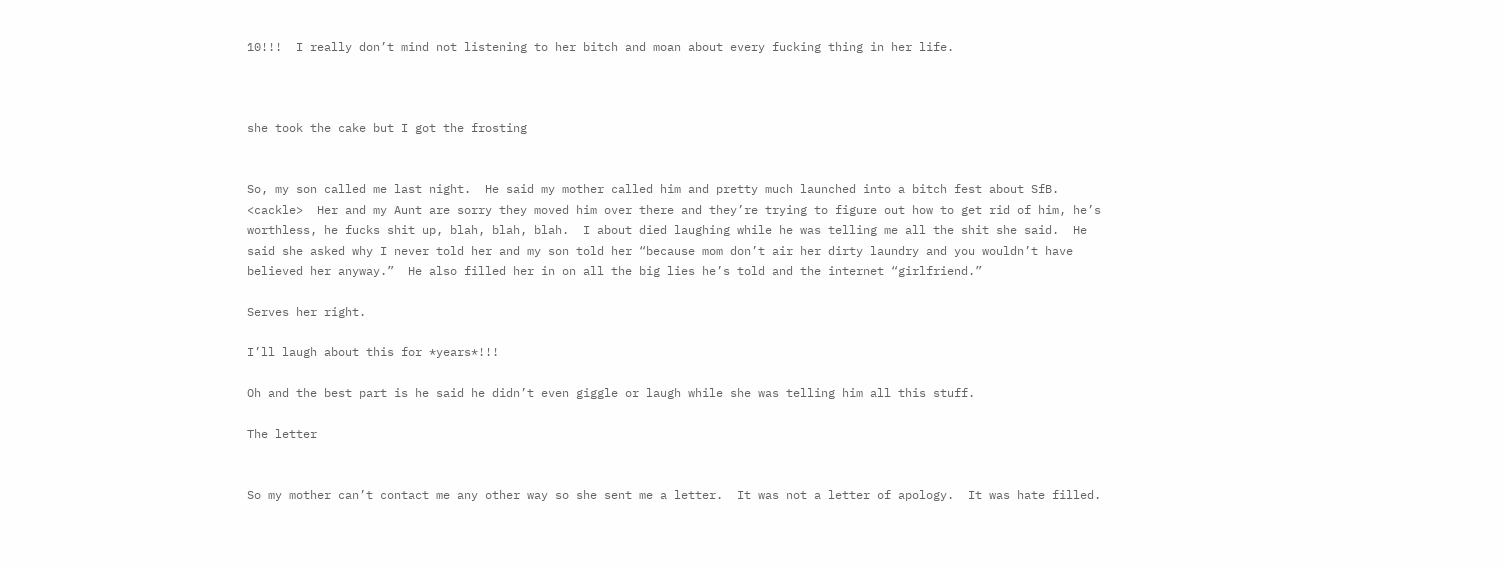10!!!  I really don’t mind not listening to her bitch and moan about every fucking thing in her life.



she took the cake but I got the frosting


So, my son called me last night.  He said my mother called him and pretty much launched into a bitch fest about SfB.  <cackle>  Her and my Aunt are sorry they moved him over there and they’re trying to figure out how to get rid of him, he’s worthless, he fucks shit up, blah, blah, blah.  I about died laughing while he was telling me all the shit she said.  He said she asked why I never told her and my son told her “because mom don’t air her dirty laundry and you wouldn’t have believed her anyway.”  He also filled her in on all the big lies he’s told and the internet “girlfriend.”

Serves her right.

I’ll laugh about this for *years*!!!

Oh and the best part is he said he didn’t even giggle or laugh while she was telling him all this stuff.

The letter


So my mother can’t contact me any other way so she sent me a letter.  It was not a letter of apology.  It was hate filled.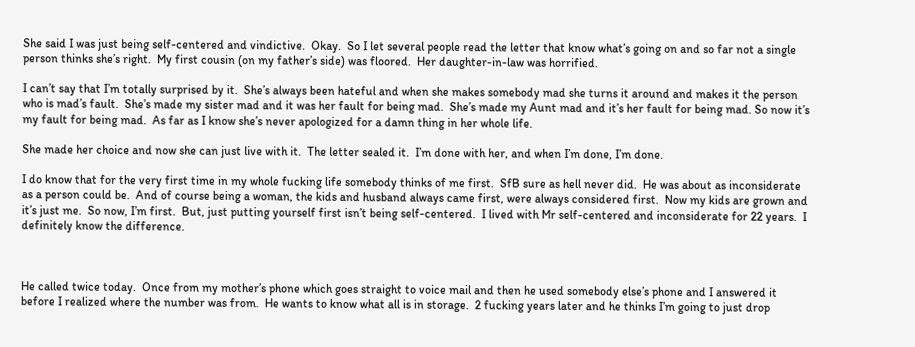She said I was just being self-centered and vindictive.  Okay.  So I let several people read the letter that know what’s going on and so far not a single person thinks she’s right.  My first cousin (on my father’s side) was floored.  Her daughter-in-law was horrified.

I can’t say that I’m totally surprised by it.  She’s always been hateful and when she makes somebody mad she turns it around and makes it the person who is mad’s fault.  She’s made my sister mad and it was her fault for being mad.  She’s made my Aunt mad and it’s her fault for being mad. So now it’s my fault for being mad.  As far as I know she’s never apologized for a damn thing in her whole life.

She made her choice and now she can just live with it.  The letter sealed it.  I’m done with her, and when I’m done, I’m done.

I do know that for the very first time in my whole fucking life somebody thinks of me first.  SfB sure as hell never did.  He was about as inconsiderate as a person could be.  And of course being a woman, the kids and husband always came first, were always considered first.  Now my kids are grown and it’s just me.  So now, I’m first.  But, just putting yourself first isn’t being self-centered.  I lived with Mr self-centered and inconsiderate for 22 years.  I definitely know the difference.



He called twice today.  Once from my mother’s phone which goes straight to voice mail and then he used somebody else’s phone and I answered it before I realized where the number was from.  He wants to know what all is in storage.  2 fucking years later and he thinks I’m going to just drop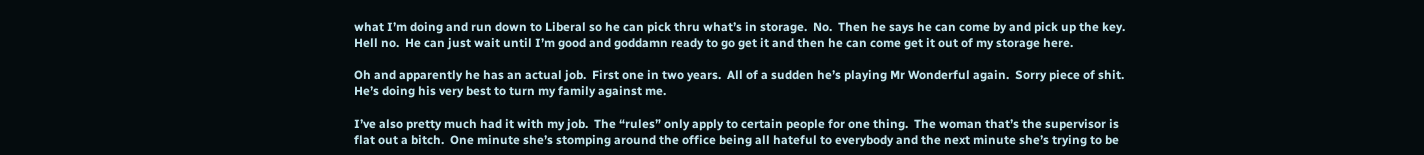what I’m doing and run down to Liberal so he can pick thru what’s in storage.  No.  Then he says he can come by and pick up the key.  Hell no.  He can just wait until I’m good and goddamn ready to go get it and then he can come get it out of my storage here.

Oh and apparently he has an actual job.  First one in two years.  All of a sudden he’s playing Mr Wonderful again.  Sorry piece of shit.  He’s doing his very best to turn my family against me.

I’ve also pretty much had it with my job.  The “rules” only apply to certain people for one thing.  The woman that’s the supervisor is flat out a bitch.  One minute she’s stomping around the office being all hateful to everybody and the next minute she’s trying to be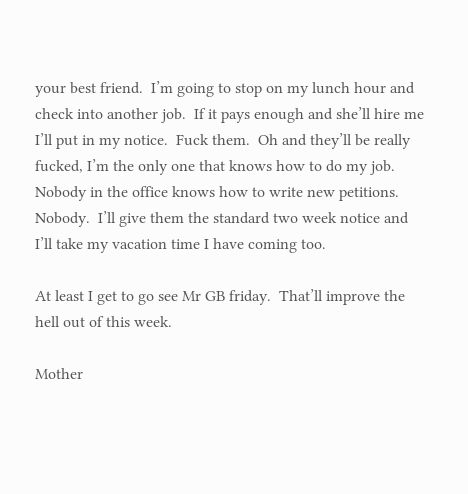your best friend.  I’m going to stop on my lunch hour and check into another job.  If it pays enough and she’ll hire me I’ll put in my notice.  Fuck them.  Oh and they’ll be really fucked, I’m the only one that knows how to do my job.  Nobody in the office knows how to write new petitions.  Nobody.  I’ll give them the standard two week notice and I’ll take my vacation time I have coming too.

At least I get to go see Mr GB friday.  That’ll improve the hell out of this week.

Mother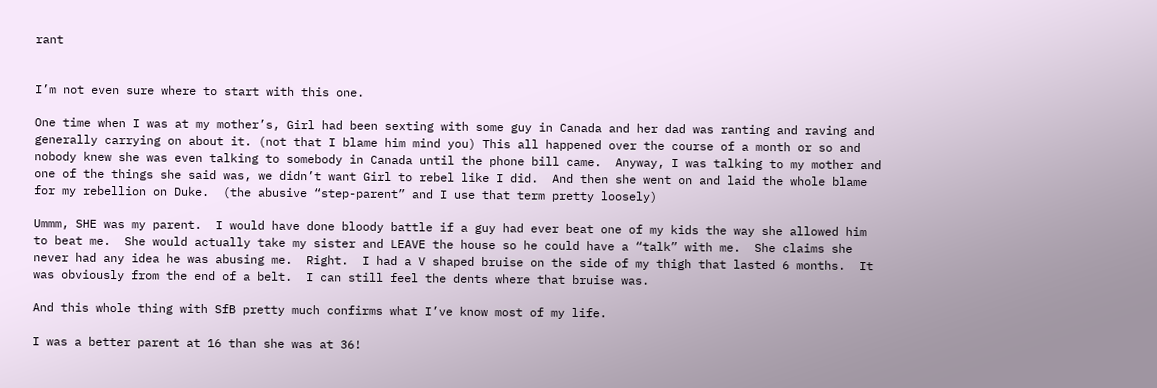rant


I’m not even sure where to start with this one.

One time when I was at my mother’s, Girl had been sexting with some guy in Canada and her dad was ranting and raving and generally carrying on about it. (not that I blame him mind you) This all happened over the course of a month or so and nobody knew she was even talking to somebody in Canada until the phone bill came.  Anyway, I was talking to my mother and one of the things she said was, we didn’t want Girl to rebel like I did.  And then she went on and laid the whole blame for my rebellion on Duke.  (the abusive “step-parent” and I use that term pretty loosely)

Ummm, SHE was my parent.  I would have done bloody battle if a guy had ever beat one of my kids the way she allowed him to beat me.  She would actually take my sister and LEAVE the house so he could have a “talk” with me.  She claims she never had any idea he was abusing me.  Right.  I had a V shaped bruise on the side of my thigh that lasted 6 months.  It was obviously from the end of a belt.  I can still feel the dents where that bruise was.

And this whole thing with SfB pretty much confirms what I’ve know most of my life.

I was a better parent at 16 than she was at 36!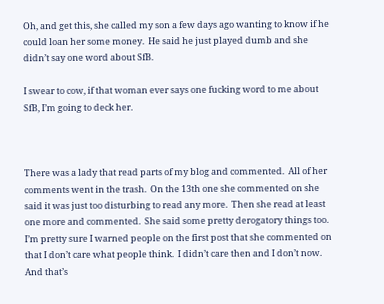Oh, and get this, she called my son a few days ago wanting to know if he could loan her some money.  He said he just played dumb and she didn’t say one word about SfB.

I swear to cow, if that woman ever says one fucking word to me about SfB, I’m going to deck her.



There was a lady that read parts of my blog and commented.  All of her comments went in the trash.  On the 13th one she commented on she said it was just too disturbing to read any more.  Then she read at least one more and commented.  She said some pretty derogatory things too.  I’m pretty sure I warned people on the first post that she commented on that I don’t care what people think.  I didn’t care then and I don’t now.  And that’s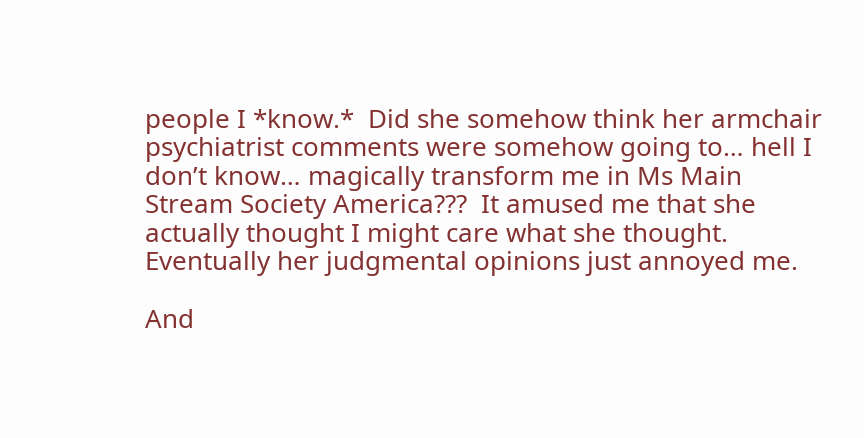people I *know.*  Did she somehow think her armchair psychiatrist comments were somehow going to… hell I don’t know… magically transform me in Ms Main Stream Society America???  It amused me that she actually thought I might care what she thought.  Eventually her judgmental opinions just annoyed me.

And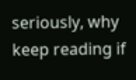seriously, why keep reading if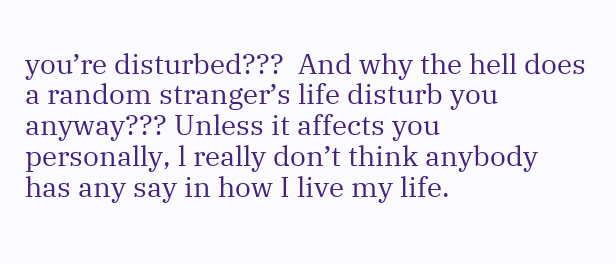you’re disturbed???  And why the hell does a random stranger’s life disturb you anyway??? Unless it affects you personally, l really don’t think anybody has any say in how I live my life.